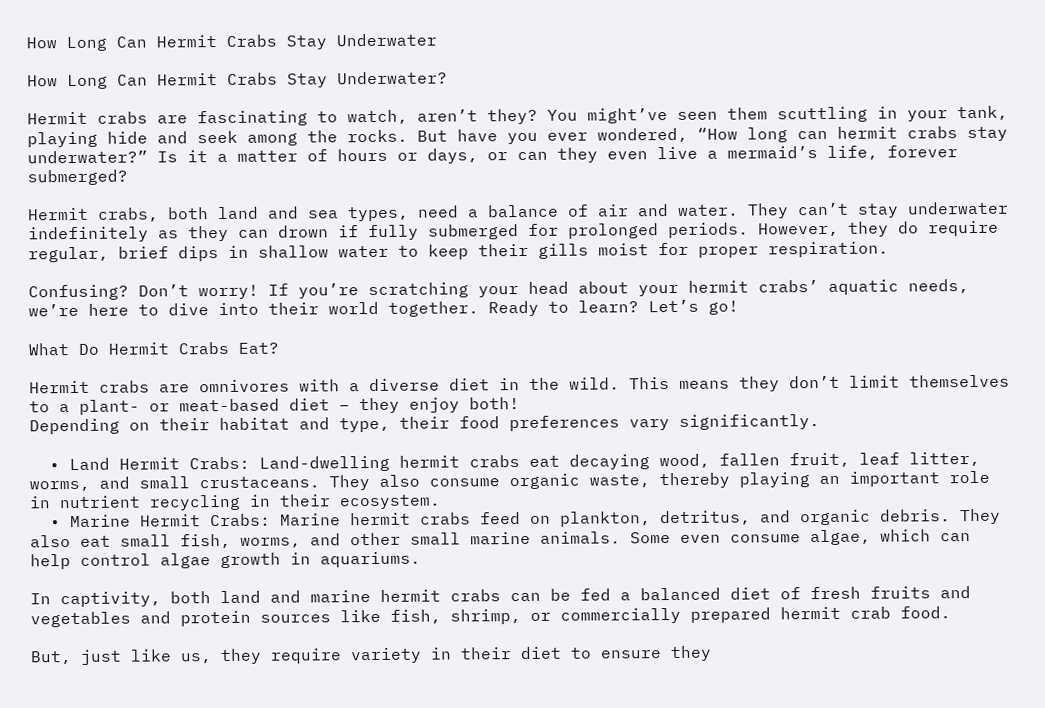How Long Can Hermit Crabs Stay Underwater

How Long Can Hermit Crabs Stay Underwater?

Hermit crabs are fascinating to watch, aren’t they? You might’ve seen them scuttling in your tank, playing hide and seek among the rocks. But have you ever wondered, “How long can hermit crabs stay underwater?” Is it a matter of hours or days, or can they even live a mermaid’s life, forever submerged?

Hermit crabs, both land and sea types, need a balance of air and water. They can’t stay underwater indefinitely as they can drown if fully submerged for prolonged periods. However, they do require regular, brief dips in shallow water to keep their gills moist for proper respiration.

Confusing? Don’t worry! If you’re scratching your head about your hermit crabs’ aquatic needs, we’re here to dive into their world together. Ready to learn? Let’s go!

What Do Hermit Crabs Eat?

Hermit crabs are omnivores with a diverse diet in the wild. This means they don’t limit themselves to a plant- or meat-based diet – they enjoy both!
Depending on their habitat and type, their food preferences vary significantly.

  • Land Hermit Crabs: Land-dwelling hermit crabs eat decaying wood, fallen fruit, leaf litter, worms, and small crustaceans. They also consume organic waste, thereby playing an important role in nutrient recycling in their ecosystem.
  • Marine Hermit Crabs: Marine hermit crabs feed on plankton, detritus, and organic debris. They also eat small fish, worms, and other small marine animals. Some even consume algae, which can help control algae growth in aquariums.

In captivity, both land and marine hermit crabs can be fed a balanced diet of fresh fruits and vegetables and protein sources like fish, shrimp, or commercially prepared hermit crab food.

But, just like us, they require variety in their diet to ensure they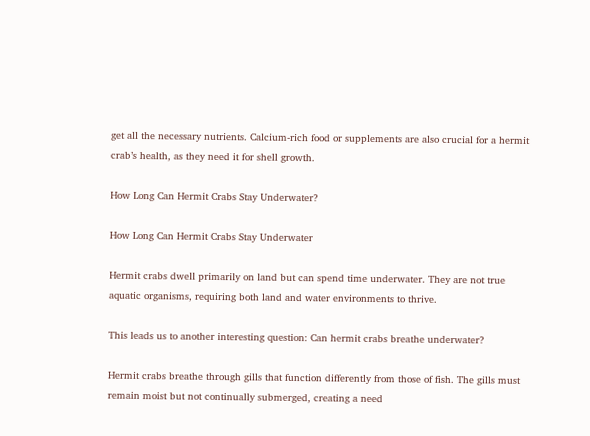get all the necessary nutrients. Calcium-rich food or supplements are also crucial for a hermit crab’s health, as they need it for shell growth.

How Long Can Hermit Crabs Stay Underwater?

How Long Can Hermit Crabs Stay Underwater

Hermit crabs dwell primarily on land but can spend time underwater. They are not true aquatic organisms, requiring both land and water environments to thrive.

This leads us to another interesting question: Can hermit crabs breathe underwater?

Hermit crabs breathe through gills that function differently from those of fish. The gills must remain moist but not continually submerged, creating a need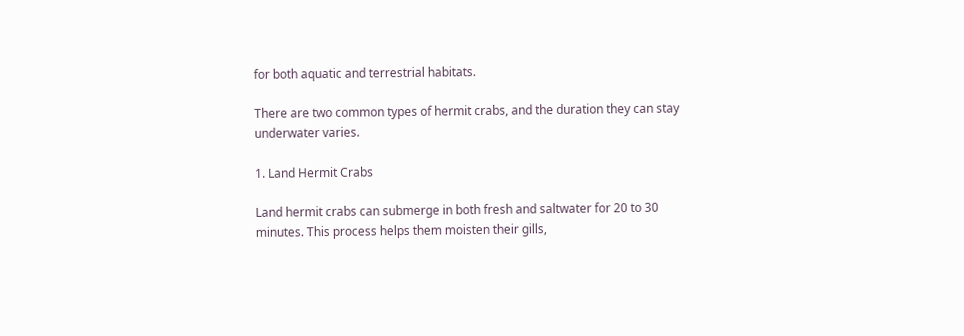for both aquatic and terrestrial habitats.

There are two common types of hermit crabs, and the duration they can stay underwater varies.

1. Land Hermit Crabs

Land hermit crabs can submerge in both fresh and saltwater for 20 to 30 minutes. This process helps them moisten their gills,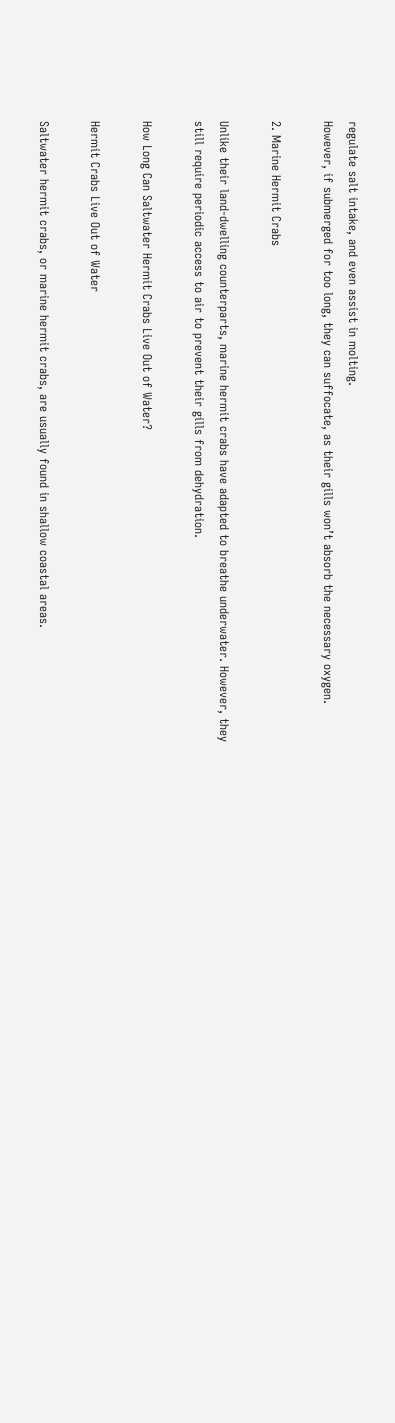regulate salt intake, and even assist in molting.
However, if submerged for too long, they can suffocate, as their gills won’t absorb the necessary oxygen.

2. Marine Hermit Crabs

Unlike their land-dwelling counterparts, marine hermit crabs have adapted to breathe underwater. However, they still require periodic access to air to prevent their gills from dehydration.

How Long Can Saltwater Hermit Crabs Live Out of Water?

Hermit Crabs Live Out of Water

Saltwater hermit crabs, or marine hermit crabs, are usually found in shallow coastal areas.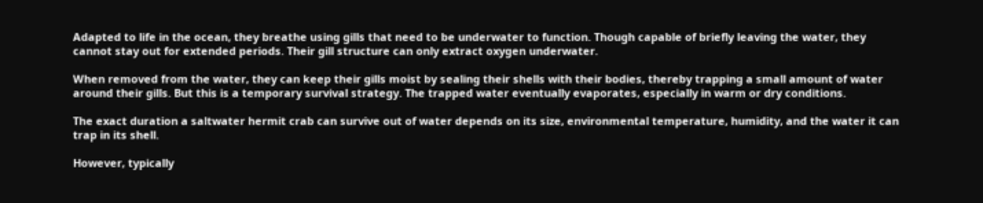Adapted to life in the ocean, they breathe using gills that need to be underwater to function. Though capable of briefly leaving the water, they cannot stay out for extended periods. Their gill structure can only extract oxygen underwater.

When removed from the water, they can keep their gills moist by sealing their shells with their bodies, thereby trapping a small amount of water around their gills. But this is a temporary survival strategy. The trapped water eventually evaporates, especially in warm or dry conditions.

The exact duration a saltwater hermit crab can survive out of water depends on its size, environmental temperature, humidity, and the water it can trap in its shell.

However, typically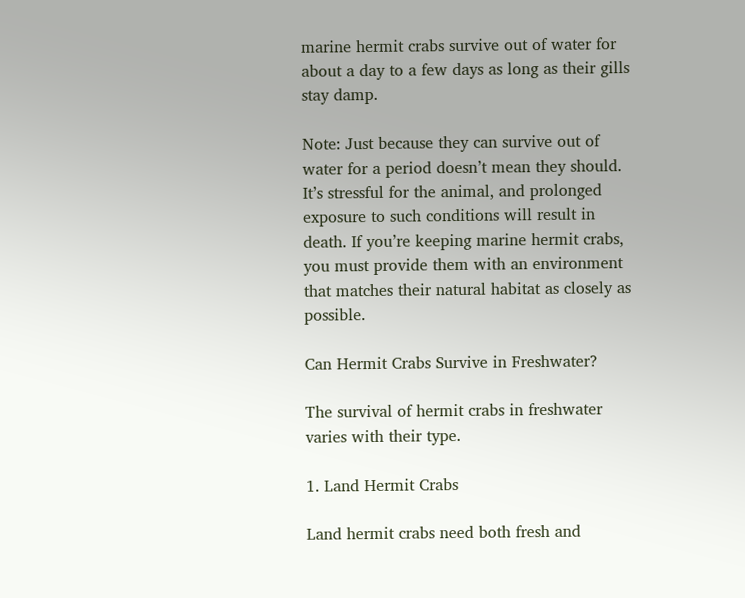marine hermit crabs survive out of water for about a day to a few days as long as their gills stay damp.

Note: Just because they can survive out of water for a period doesn’t mean they should. It’s stressful for the animal, and prolonged exposure to such conditions will result in death. If you’re keeping marine hermit crabs, you must provide them with an environment that matches their natural habitat as closely as possible.

Can Hermit Crabs Survive in Freshwater?

The survival of hermit crabs in freshwater varies with their type.

1. Land Hermit Crabs

Land hermit crabs need both fresh and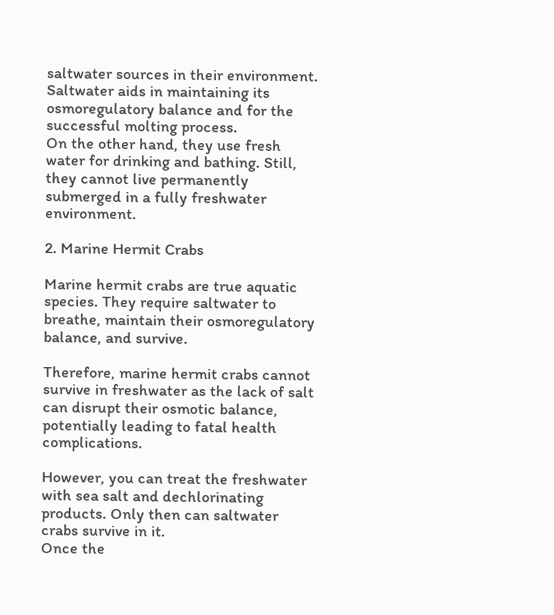saltwater sources in their environment. Saltwater aids in maintaining its osmoregulatory balance and for the successful molting process.
On the other hand, they use fresh water for drinking and bathing. Still, they cannot live permanently submerged in a fully freshwater environment.

2. Marine Hermit Crabs

Marine hermit crabs are true aquatic species. They require saltwater to breathe, maintain their osmoregulatory balance, and survive.

Therefore, marine hermit crabs cannot survive in freshwater as the lack of salt can disrupt their osmotic balance, potentially leading to fatal health complications.

However, you can treat the freshwater with sea salt and dechlorinating products. Only then can saltwater crabs survive in it.
Once the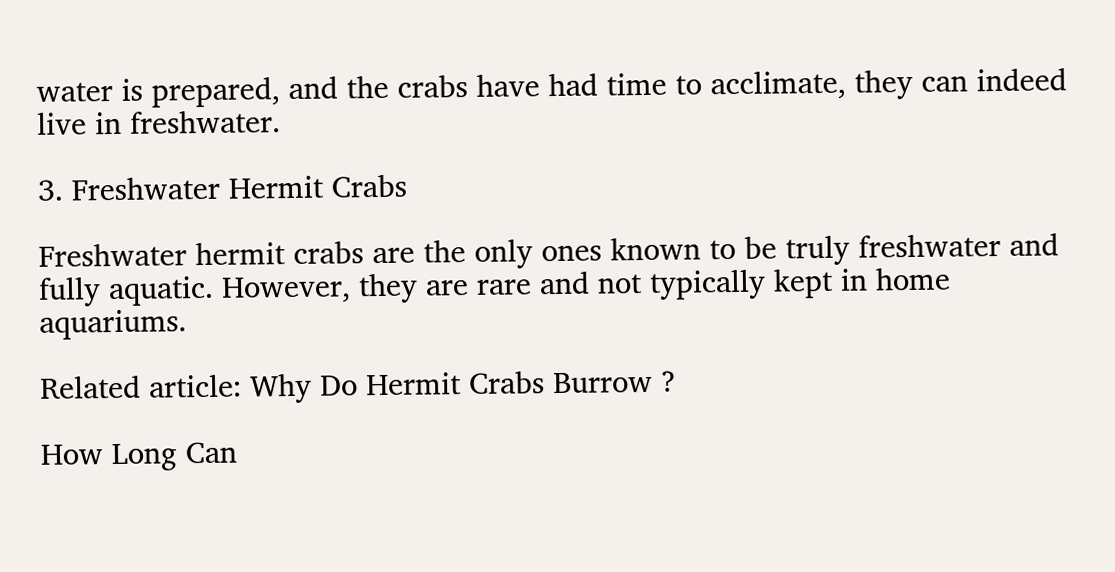water is prepared, and the crabs have had time to acclimate, they can indeed live in freshwater.

3. Freshwater Hermit Crabs

Freshwater hermit crabs are the only ones known to be truly freshwater and fully aquatic. However, they are rare and not typically kept in home aquariums.

Related article: Why Do Hermit Crabs Burrow ?

How Long Can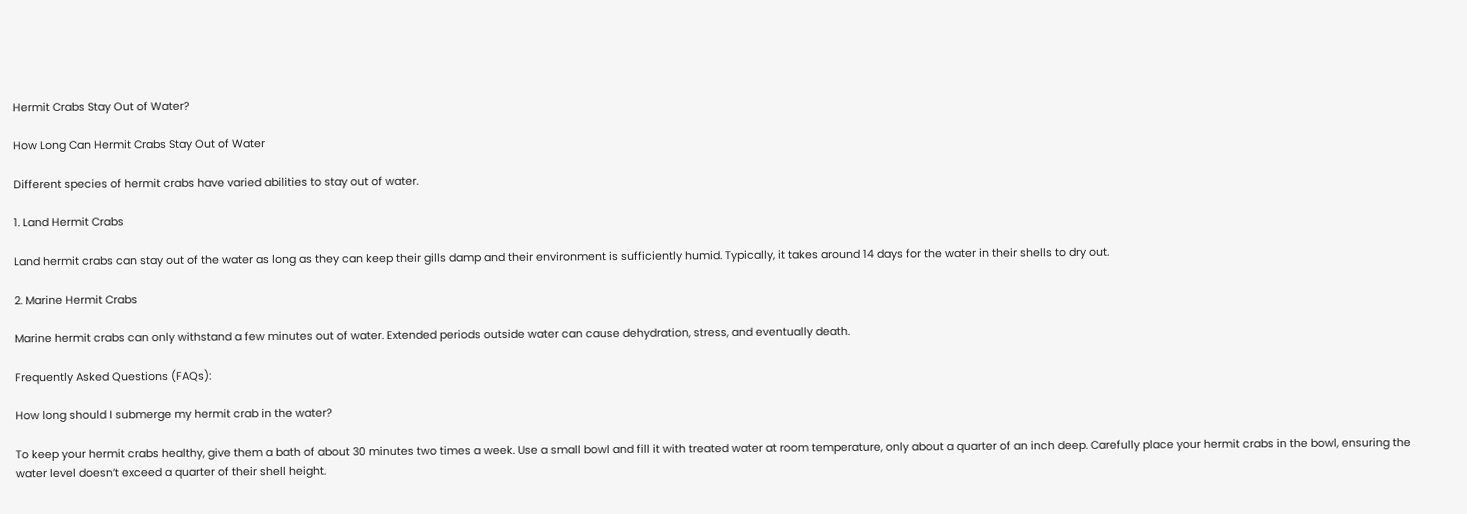Hermit Crabs Stay Out of Water?

How Long Can Hermit Crabs Stay Out of Water

Different species of hermit crabs have varied abilities to stay out of water.

1. Land Hermit Crabs

Land hermit crabs can stay out of the water as long as they can keep their gills damp and their environment is sufficiently humid. Typically, it takes around 14 days for the water in their shells to dry out.

2. Marine Hermit Crabs

Marine hermit crabs can only withstand a few minutes out of water. Extended periods outside water can cause dehydration, stress, and eventually death.

Frequently Asked Questions (FAQs):

How long should I submerge my hermit crab in the water?

To keep your hermit crabs healthy, give them a bath of about 30 minutes two times a week. Use a small bowl and fill it with treated water at room temperature, only about a quarter of an inch deep. Carefully place your hermit crabs in the bowl, ensuring the water level doesn’t exceed a quarter of their shell height.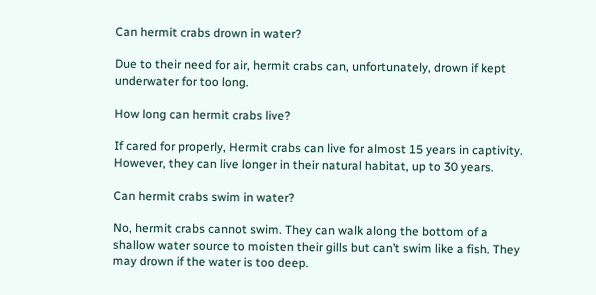Can hermit crabs drown in water?

Due to their need for air, hermit crabs can, unfortunately, drown if kept underwater for too long.

How long can hermit crabs live?

If cared for properly, Hermit crabs can live for almost 15 years in captivity. However, they can live longer in their natural habitat, up to 30 years.

Can hermit crabs swim in water?

No, hermit crabs cannot swim. They can walk along the bottom of a shallow water source to moisten their gills but can’t swim like a fish. They may drown if the water is too deep.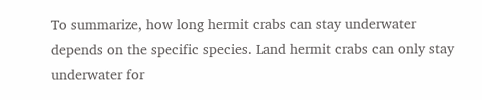To summarize, how long hermit crabs can stay underwater depends on the specific species. Land hermit crabs can only stay underwater for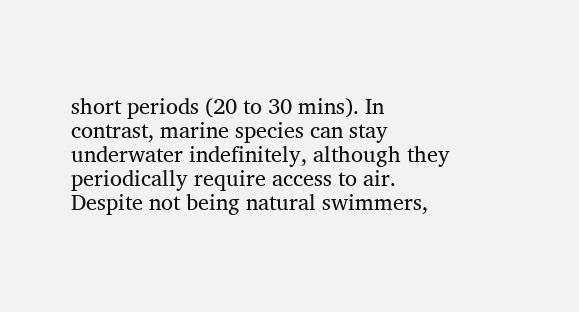short periods (20 to 30 mins). In contrast, marine species can stay underwater indefinitely, although they periodically require access to air.
Despite not being natural swimmers,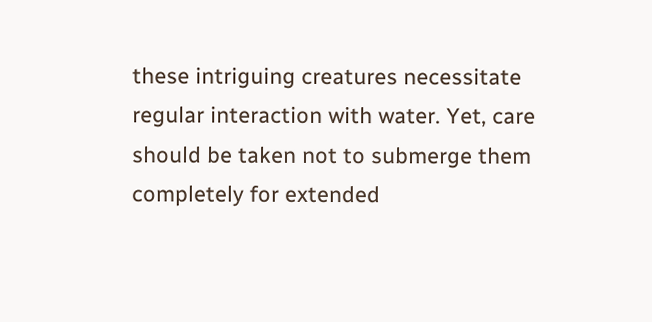these intriguing creatures necessitate regular interaction with water. Yet, care should be taken not to submerge them completely for extended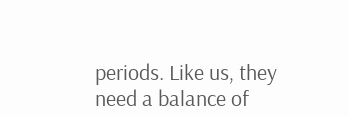periods. Like us, they need a balance of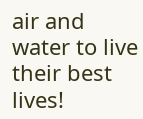air and water to live their best lives!